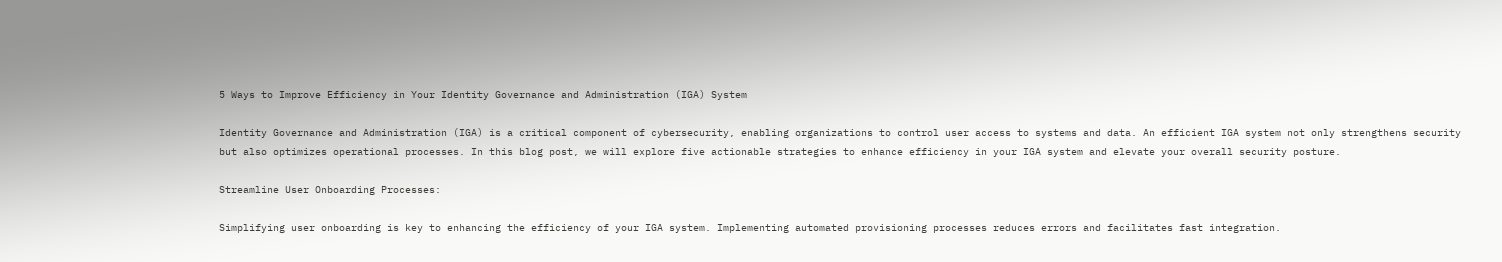5 Ways to Improve Efficiency in Your Identity Governance and Administration (IGA) System

Identity Governance and Administration (IGA) is a critical component of cybersecurity, enabling organizations to control user access to systems and data. An efficient IGA system not only strengthens security but also optimizes operational processes. In this blog post, we will explore five actionable strategies to enhance efficiency in your IGA system and elevate your overall security posture.

Streamline User Onboarding Processes:

Simplifying user onboarding is key to enhancing the efficiency of your IGA system. Implementing automated provisioning processes reduces errors and facilitates fast integration.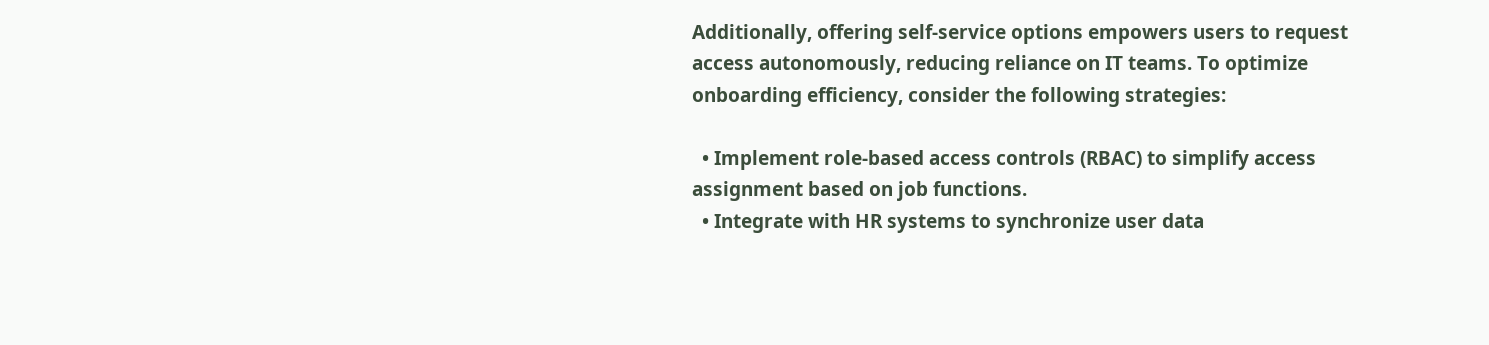Additionally, offering self-service options empowers users to request access autonomously, reducing reliance on IT teams. To optimize onboarding efficiency, consider the following strategies:

  • Implement role-based access controls (RBAC) to simplify access assignment based on job functions.
  • Integrate with HR systems to synchronize user data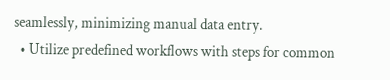seamlessly, minimizing manual data entry.
  • Utilize predefined workflows with steps for common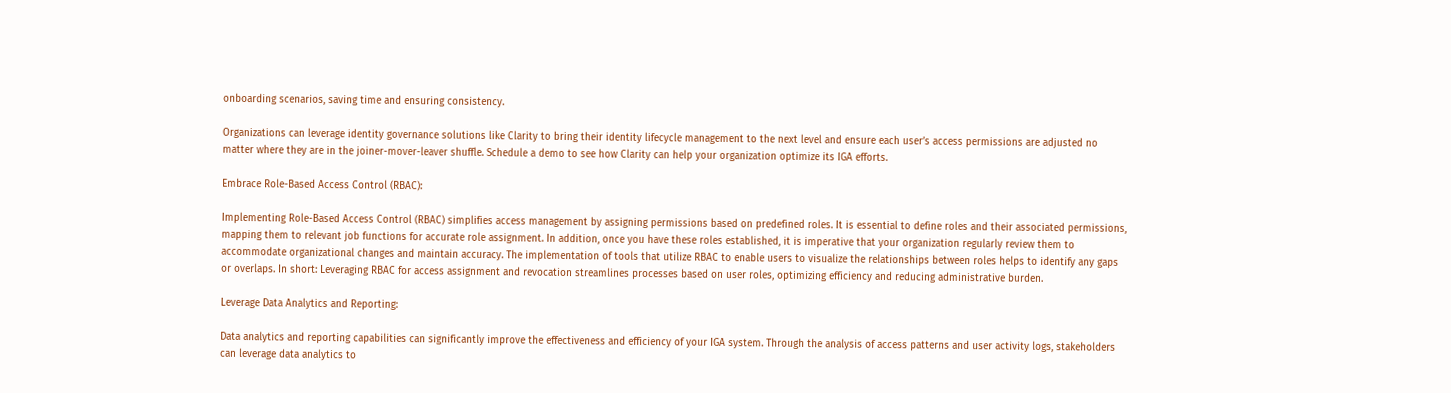onboarding scenarios, saving time and ensuring consistency.

Organizations can leverage identity governance solutions like Clarity to bring their identity lifecycle management to the next level and ensure each user’s access permissions are adjusted no matter where they are in the joiner-mover-leaver shuffle. Schedule a demo to see how Clarity can help your organization optimize its IGA efforts.

Embrace Role-Based Access Control (RBAC):

Implementing Role-Based Access Control (RBAC) simplifies access management by assigning permissions based on predefined roles. It is essential to define roles and their associated permissions, mapping them to relevant job functions for accurate role assignment. In addition, once you have these roles established, it is imperative that your organization regularly review them to accommodate organizational changes and maintain accuracy. The implementation of tools that utilize RBAC to enable users to visualize the relationships between roles helps to identify any gaps or overlaps. In short: Leveraging RBAC for access assignment and revocation streamlines processes based on user roles, optimizing efficiency and reducing administrative burden.

Leverage Data Analytics and Reporting:

Data analytics and reporting capabilities can significantly improve the effectiveness and efficiency of your IGA system. Through the analysis of access patterns and user activity logs, stakeholders can leverage data analytics to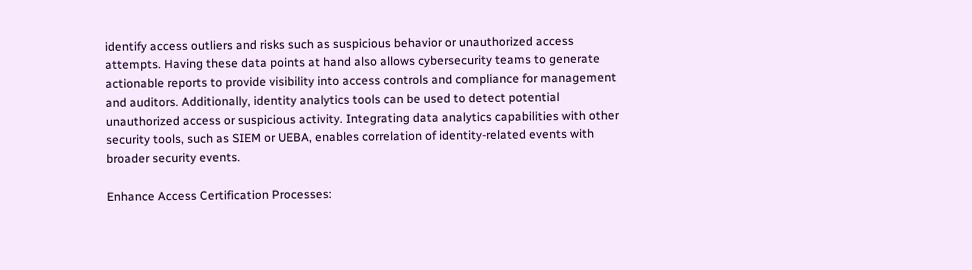identify access outliers and risks such as suspicious behavior or unauthorized access attempts. Having these data points at hand also allows cybersecurity teams to generate actionable reports to provide visibility into access controls and compliance for management and auditors. Additionally, identity analytics tools can be used to detect potential unauthorized access or suspicious activity. Integrating data analytics capabilities with other security tools, such as SIEM or UEBA, enables correlation of identity-related events with broader security events.

Enhance Access Certification Processes: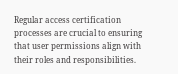Regular access certification processes are crucial to ensuring that user permissions align with their roles and responsibilities.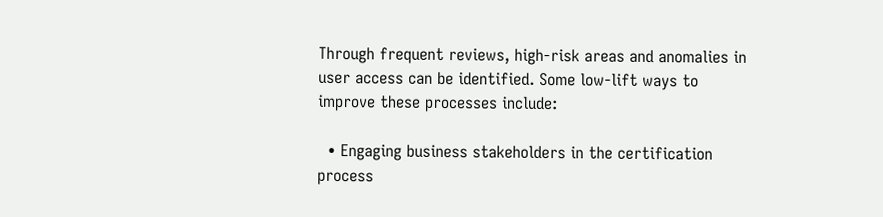Through frequent reviews, high-risk areas and anomalies in user access can be identified. Some low-lift ways to improve these processes include:

  • Engaging business stakeholders in the certification process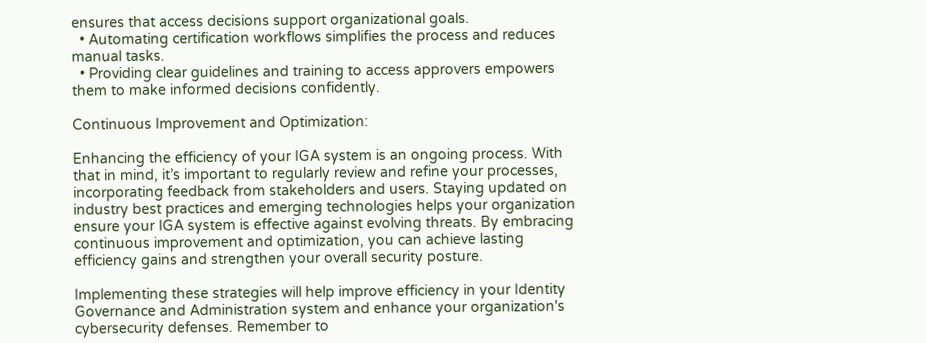ensures that access decisions support organizational goals.
  • Automating certification workflows simplifies the process and reduces manual tasks.
  • Providing clear guidelines and training to access approvers empowers them to make informed decisions confidently.

Continuous Improvement and Optimization:

Enhancing the efficiency of your IGA system is an ongoing process. With that in mind, it’s important to regularly review and refine your processes, incorporating feedback from stakeholders and users. Staying updated on industry best practices and emerging technologies helps your organization ensure your IGA system is effective against evolving threats. By embracing continuous improvement and optimization, you can achieve lasting efficiency gains and strengthen your overall security posture.

Implementing these strategies will help improve efficiency in your Identity Governance and Administration system and enhance your organization's cybersecurity defenses. Remember to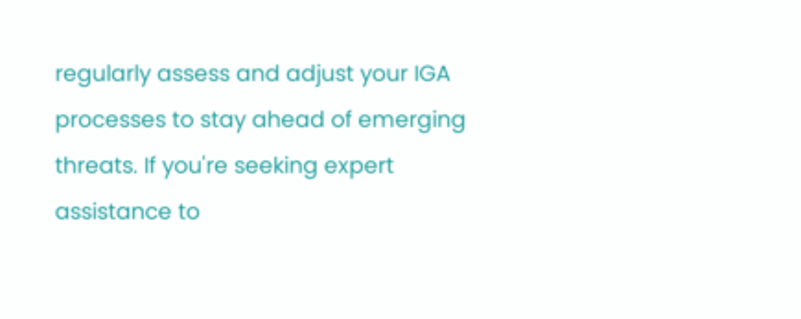regularly assess and adjust your IGA processes to stay ahead of emerging threats. If you're seeking expert assistance to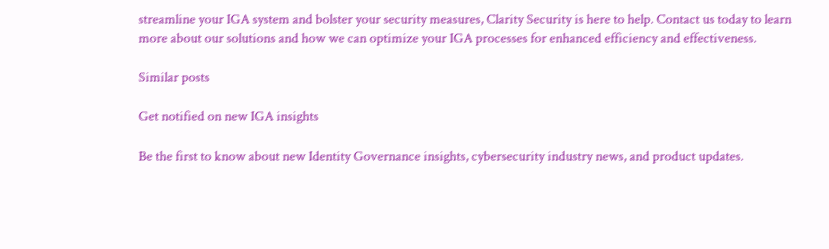streamline your IGA system and bolster your security measures, Clarity Security is here to help. Contact us today to learn more about our solutions and how we can optimize your IGA processes for enhanced efficiency and effectiveness.

Similar posts

Get notified on new IGA insights

Be the first to know about new Identity Governance insights, cybersecurity industry news, and product updates.